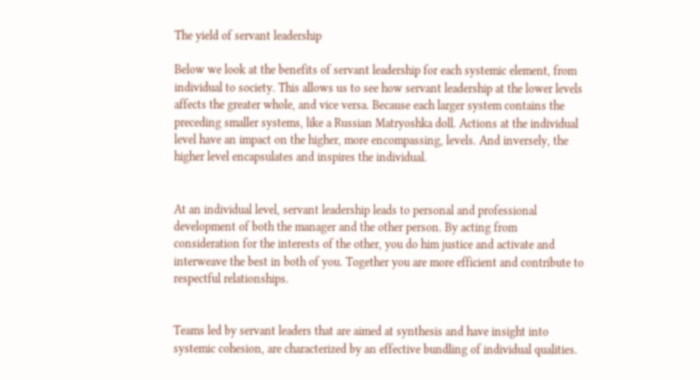The yield of servant leadership

Below we look at the benefits of servant leadership for each systemic element, from individual to society. This allows us to see how servant leadership at the lower levels affects the greater whole, and vice versa. Because each larger system contains the preceding smaller systems, like a Russian Matryoshka doll. Actions at the individual level have an impact on the higher, more encompassing, levels. And inversely, the higher level encapsulates and inspires the individual.


At an individual level, servant leadership leads to personal and professional development of both the manager and the other person. By acting from consideration for the interests of the other, you do him justice and activate and interweave the best in both of you. Together you are more efficient and contribute to respectful relationships.


Teams led by servant leaders that are aimed at synthesis and have insight into systemic cohesion, are characterized by an effective bundling of individual qualities.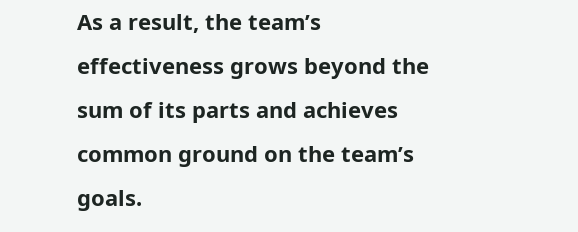As a result, the team’s effectiveness grows beyond the sum of its parts and achieves common ground on the team’s goals.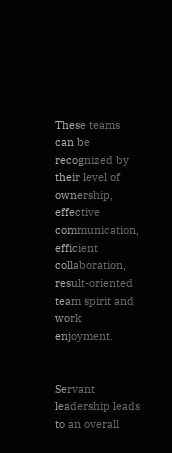These teams can be recognized by their level of ownership, effective communication, efficient collaboration, result-oriented team spirit and work enjoyment.


Servant leadership leads to an overall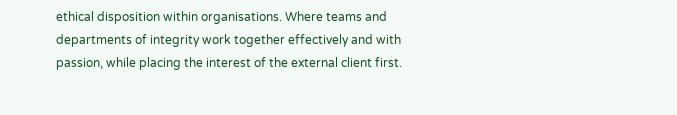ethical disposition within organisations. Where teams and departments of integrity work together effectively and with passion, while placing the interest of the external client first.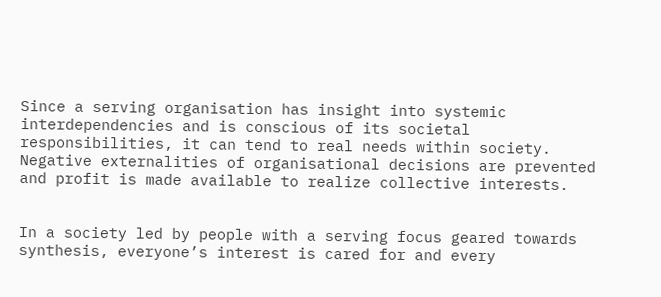Since a serving organisation has insight into systemic interdependencies and is conscious of its societal responsibilities, it can tend to real needs within society. Negative externalities of organisational decisions are prevented and profit is made available to realize collective interests.


In a society led by people with a serving focus geared towards synthesis, everyone’s interest is cared for and every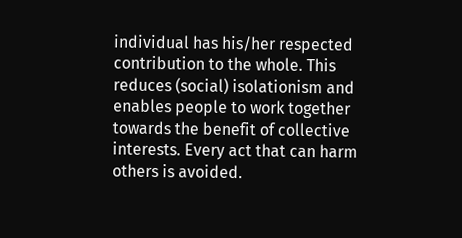individual has his/her respected contribution to the whole. This reduces (social) isolationism and enables people to work together towards the benefit of collective interests. Every act that can harm others is avoided.